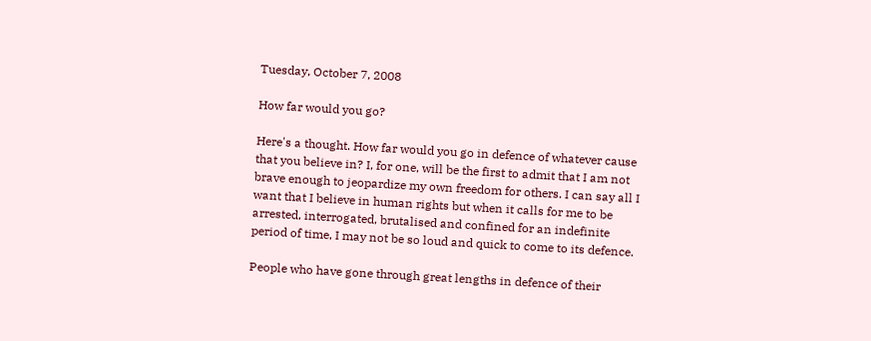Tuesday, October 7, 2008

How far would you go?

Here's a thought. How far would you go in defence of whatever cause that you believe in? I, for one, will be the first to admit that I am not brave enough to jeopardize my own freedom for others. I can say all I want that I believe in human rights but when it calls for me to be arrested, interrogated, brutalised and confined for an indefinite period of time, I may not be so loud and quick to come to its defence.

People who have gone through great lengths in defence of their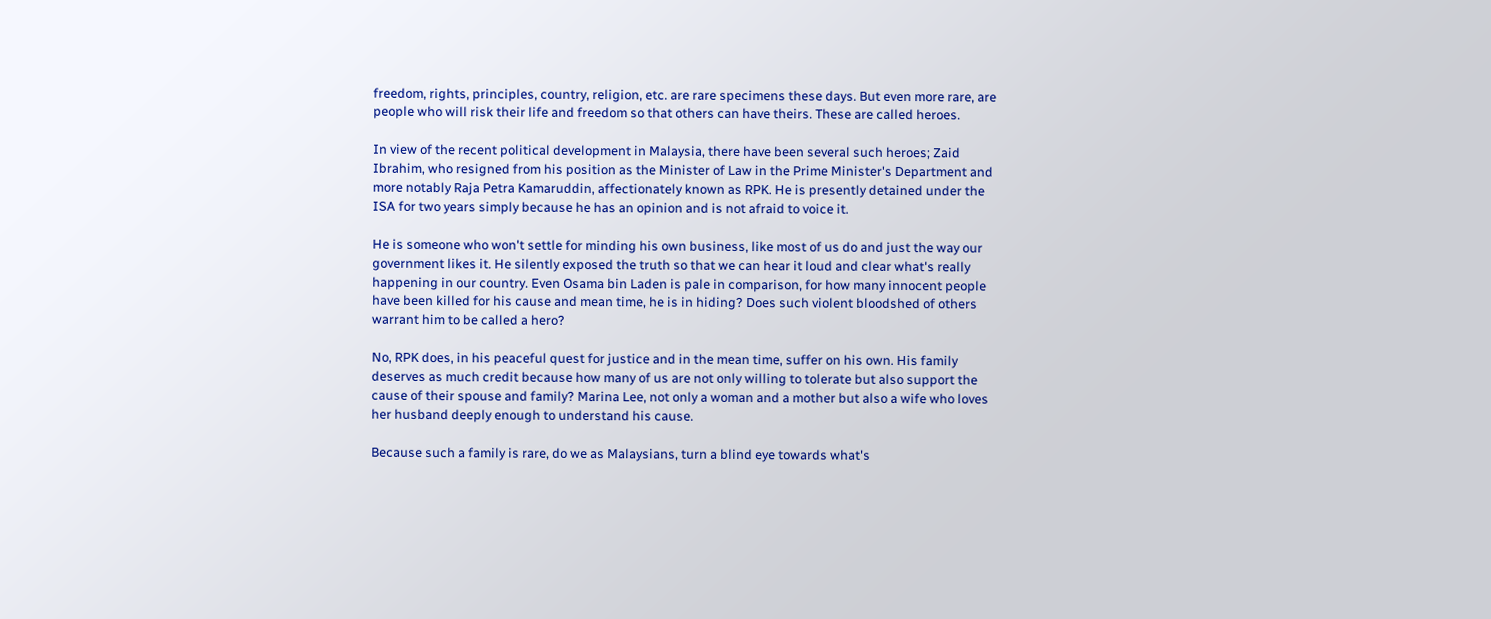freedom, rights, principles, country, religion, etc. are rare specimens these days. But even more rare, are people who will risk their life and freedom so that others can have theirs. These are called heroes.

In view of the recent political development in Malaysia, there have been several such heroes; Zaid Ibrahim, who resigned from his position as the Minister of Law in the Prime Minister's Department and more notably Raja Petra Kamaruddin, affectionately known as RPK. He is presently detained under the ISA for two years simply because he has an opinion and is not afraid to voice it.

He is someone who won't settle for minding his own business, like most of us do and just the way our government likes it. He silently exposed the truth so that we can hear it loud and clear what's really happening in our country. Even Osama bin Laden is pale in comparison, for how many innocent people have been killed for his cause and mean time, he is in hiding? Does such violent bloodshed of others warrant him to be called a hero?

No, RPK does, in his peaceful quest for justice and in the mean time, suffer on his own. His family deserves as much credit because how many of us are not only willing to tolerate but also support the cause of their spouse and family? Marina Lee, not only a woman and a mother but also a wife who loves her husband deeply enough to understand his cause.

Because such a family is rare, do we as Malaysians, turn a blind eye towards what's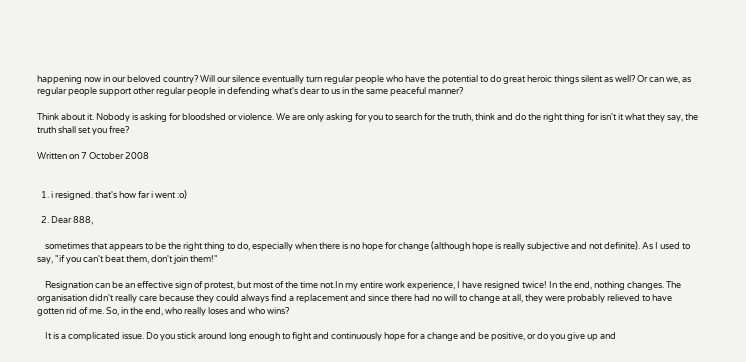happening now in our beloved country? Will our silence eventually turn regular people who have the potential to do great heroic things silent as well? Or can we, as regular people support other regular people in defending what's dear to us in the same peaceful manner?

Think about it. Nobody is asking for bloodshed or violence. We are only asking for you to search for the truth, think and do the right thing for isn't it what they say, the truth shall set you free?

Written on 7 October 2008


  1. i resigned. that's how far i went :o)

  2. Dear 888,

    sometimes that appears to be the right thing to do, especially when there is no hope for change (although hope is really subjective and not definite). As I used to say, "if you can't beat them, don't join them!"

    Resignation can be an effective sign of protest, but most of the time not.In my entire work experience, I have resigned twice! In the end, nothing changes. The organisation didn't really care because they could always find a replacement and since there had no will to change at all, they were probably relieved to have gotten rid of me. So, in the end, who really loses and who wins?

    It is a complicated issue. Do you stick around long enough to fight and continuously hope for a change and be positive, or do you give up and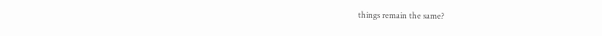things remain the same?